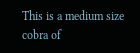This is a medium size cobra of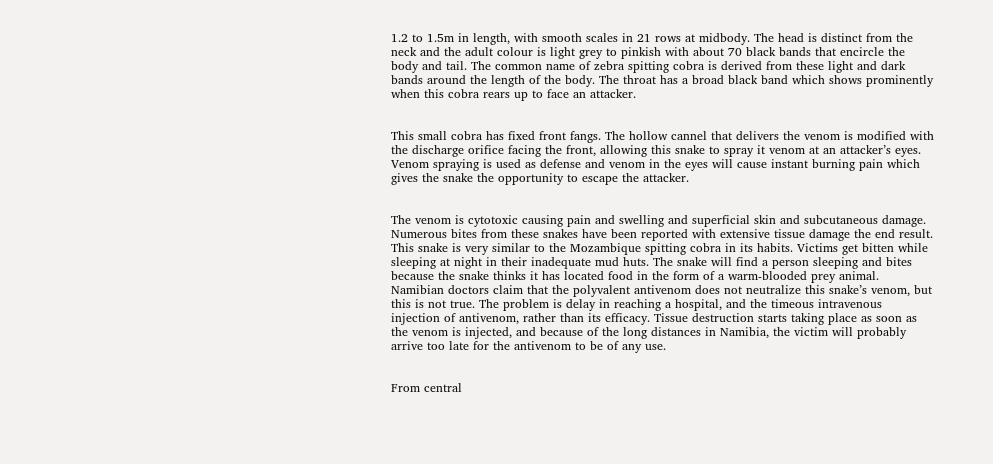1.2 to 1.5m in length, with smooth scales in 21 rows at midbody. The head is distinct from the neck and the adult colour is light grey to pinkish with about 70 black bands that encircle the body and tail. The common name of zebra spitting cobra is derived from these light and dark bands around the length of the body. The throat has a broad black band which shows prominently when this cobra rears up to face an attacker.


This small cobra has fixed front fangs. The hollow cannel that delivers the venom is modified with the discharge orifice facing the front, allowing this snake to spray it venom at an attacker’s eyes. Venom spraying is used as defense and venom in the eyes will cause instant burning pain which gives the snake the opportunity to escape the attacker.


The venom is cytotoxic causing pain and swelling and superficial skin and subcutaneous damage. Numerous bites from these snakes have been reported with extensive tissue damage the end result. This snake is very similar to the Mozambique spitting cobra in its habits. Victims get bitten while sleeping at night in their inadequate mud huts. The snake will find a person sleeping and bites because the snake thinks it has located food in the form of a warm-blooded prey animal. Namibian doctors claim that the polyvalent antivenom does not neutralize this snake’s venom, but this is not true. The problem is delay in reaching a hospital, and the timeous intravenous injection of antivenom, rather than its efficacy. Tissue destruction starts taking place as soon as the venom is injected, and because of the long distances in Namibia, the victim will probably arrive too late for the antivenom to be of any use.


From central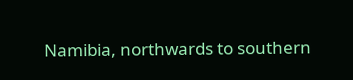Namibia, northwards to southern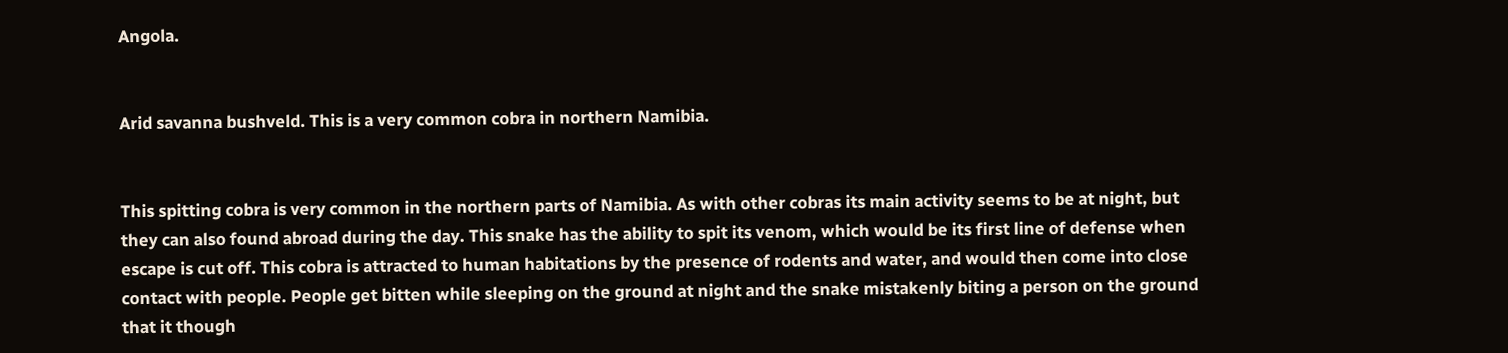Angola.


Arid savanna bushveld. This is a very common cobra in northern Namibia.


This spitting cobra is very common in the northern parts of Namibia. As with other cobras its main activity seems to be at night, but they can also found abroad during the day. This snake has the ability to spit its venom, which would be its first line of defense when escape is cut off. This cobra is attracted to human habitations by the presence of rodents and water, and would then come into close contact with people. People get bitten while sleeping on the ground at night and the snake mistakenly biting a person on the ground that it though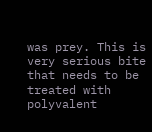was prey. This is very serious bite that needs to be treated with polyvalent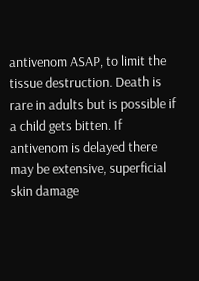antivenom ASAP, to limit the tissue destruction. Death is rare in adults but is possible if a child gets bitten. If antivenom is delayed there may be extensive, superficial skin damage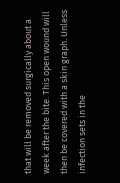that will be removed surgically about a week after the bite. This open wound will then be covered with a skin graph. Unless infection sets in the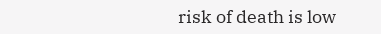risk of death is low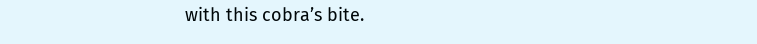with this cobra’s bite.